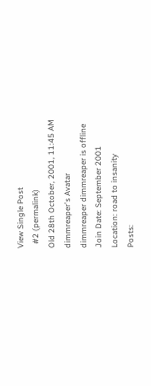View Single Post
  #2 (permalink)
Old 28th October, 2001, 11:45 AM
dimmreaper's Avatar
dimmreaper dimmreaper is offline
Join Date: September 2001
Location: road to insanity
Posts: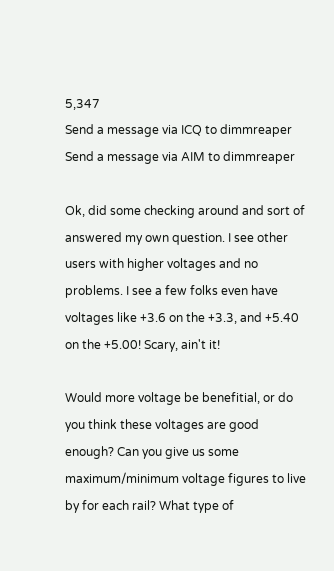5,347
Send a message via ICQ to dimmreaper Send a message via AIM to dimmreaper

Ok, did some checking around and sort of answered my own question. I see other users with higher voltages and no problems. I see a few folks even have voltages like +3.6 on the +3.3, and +5.40 on the +5.00! Scary, ain't it!

Would more voltage be benefitial, or do you think these voltages are good enough? Can you give us some maximum/minimum voltage figures to live by for each rail? What type of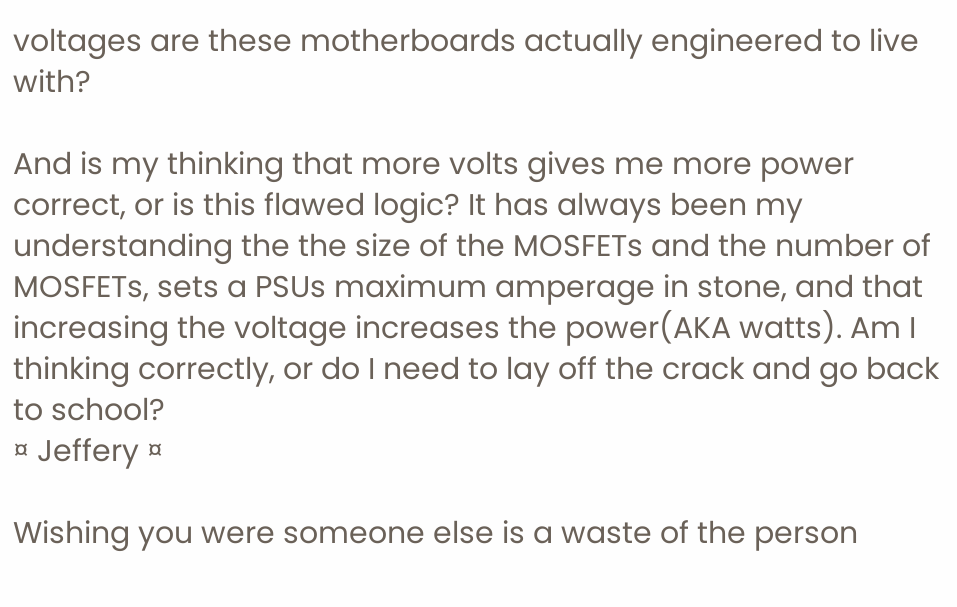voltages are these motherboards actually engineered to live with?

And is my thinking that more volts gives me more power correct, or is this flawed logic? It has always been my understanding the the size of the MOSFETs and the number of MOSFETs, sets a PSUs maximum amperage in stone, and that increasing the voltage increases the power(AKA watts). Am I thinking correctly, or do I need to lay off the crack and go back to school?
¤ Jeffery ¤

Wishing you were someone else is a waste of the person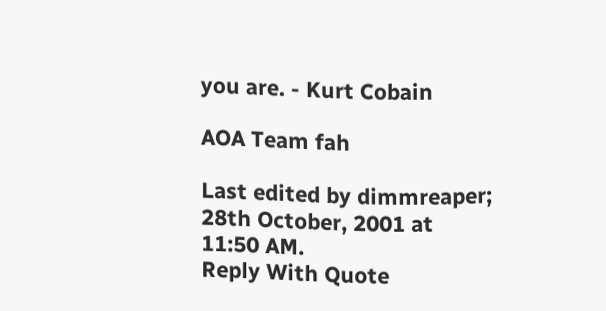you are. - Kurt Cobain

AOA Team fah

Last edited by dimmreaper; 28th October, 2001 at 11:50 AM.
Reply With Quote